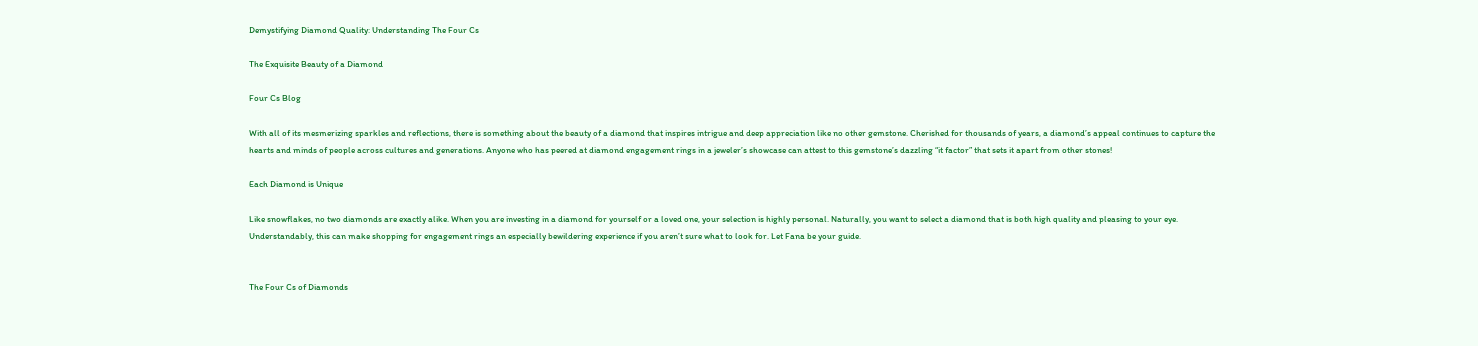Demystifying Diamond Quality: Understanding The Four Cs

The Exquisite Beauty of a Diamond

Four Cs Blog

With all of its mesmerizing sparkles and reflections, there is something about the beauty of a diamond that inspires intrigue and deep appreciation like no other gemstone. Cherished for thousands of years, a diamond’s appeal continues to capture the hearts and minds of people across cultures and generations. Anyone who has peered at diamond engagement rings in a jeweler’s showcase can attest to this gemstone’s dazzling “it factor” that sets it apart from other stones!

Each Diamond is Unique

Like snowflakes, no two diamonds are exactly alike. When you are investing in a diamond for yourself or a loved one, your selection is highly personal. Naturally, you want to select a diamond that is both high quality and pleasing to your eye. Understandably, this can make shopping for engagement rings an especially bewildering experience if you aren’t sure what to look for. Let Fana be your guide.


The Four Cs of Diamonds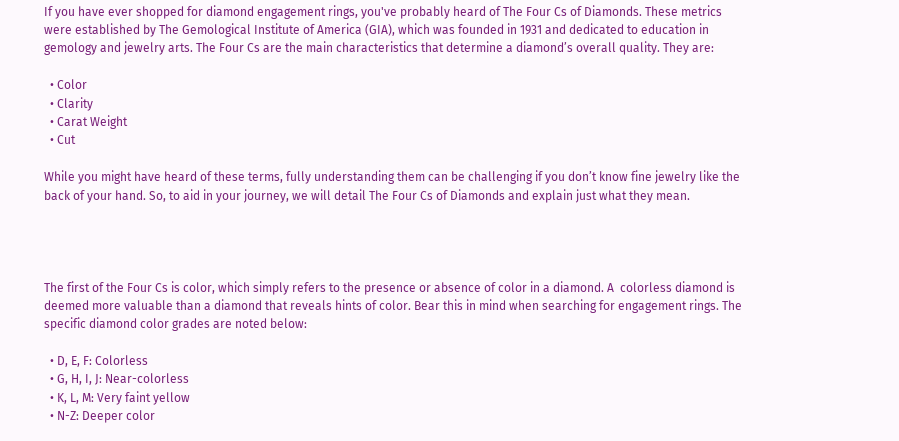If you have ever shopped for diamond engagement rings, you've probably heard of The Four Cs of Diamonds. These metrics were established by The Gemological Institute of America (GIA), which was founded in 1931 and dedicated to education in gemology and jewelry arts. The Four Cs are the main characteristics that determine a diamond’s overall quality. They are:

  • Color
  • Clarity
  • Carat Weight
  • Cut

While you might have heard of these terms, fully understanding them can be challenging if you don’t know fine jewelry like the back of your hand. So, to aid in your journey, we will detail The Four Cs of Diamonds and explain just what they mean.




The first of the Four Cs is color, which simply refers to the presence or absence of color in a diamond. A  colorless diamond is deemed more valuable than a diamond that reveals hints of color. Bear this in mind when searching for engagement rings. The specific diamond color grades are noted below:

  • D, E, F: Colorless
  • G, H, I, J: Near-colorless
  • K, L, M: Very faint yellow
  • N-Z: Deeper color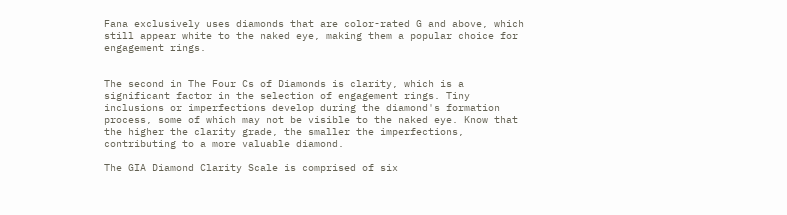Fana exclusively uses diamonds that are color-rated G and above, which still appear white to the naked eye, making them a popular choice for engagement rings.


The second in The Four Cs of Diamonds is clarity, which is a significant factor in the selection of engagement rings. Tiny inclusions or imperfections develop during the diamond's formation process, some of which may not be visible to the naked eye. Know that the higher the clarity grade, the smaller the imperfections, contributing to a more valuable diamond.

The GIA Diamond Clarity Scale is comprised of six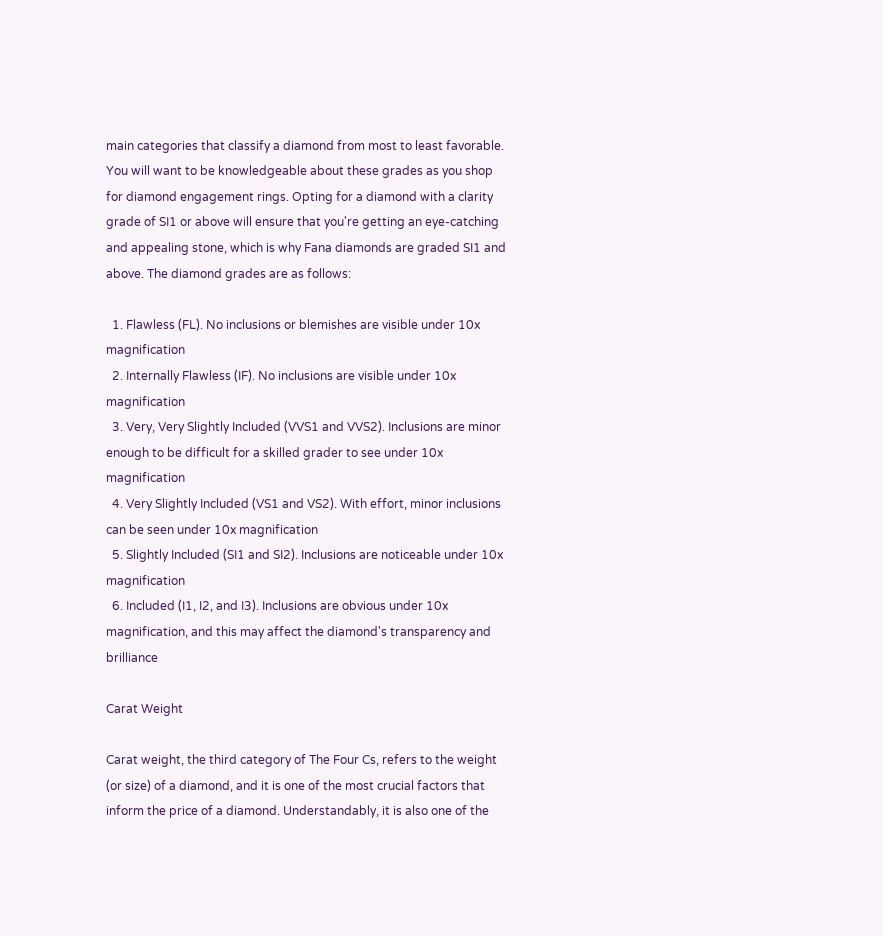main categories that classify a diamond from most to least favorable. You will want to be knowledgeable about these grades as you shop for diamond engagement rings. Opting for a diamond with a clarity grade of SI1 or above will ensure that you're getting an eye-catching and appealing stone, which is why Fana diamonds are graded SI1 and above. The diamond grades are as follows:

  1. Flawless (FL). No inclusions or blemishes are visible under 10x magnification
  2. Internally Flawless (IF). No inclusions are visible under 10x magnification
  3. Very, Very Slightly Included (VVS1 and VVS2). Inclusions are minor enough to be difficult for a skilled grader to see under 10x magnification
  4. Very Slightly Included (VS1 and VS2). With effort, minor inclusions can be seen under 10x magnification
  5. Slightly Included (SI1 and SI2). Inclusions are noticeable under 10x magnification
  6. Included (I1, I2, and I3). Inclusions are obvious under 10x magnification, and this may affect the diamond's transparency and brilliance

Carat Weight

Carat weight, the third category of The Four Cs, refers to the weight (or size) of a diamond, and it is one of the most crucial factors that inform the price of a diamond. Understandably, it is also one of the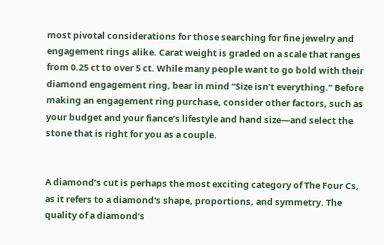most pivotal considerations for those searching for fine jewelry and engagement rings alike. Carat weight is graded on a scale that ranges from 0.25 ct to over 5 ct. While many people want to go bold with their diamond engagement ring, bear in mind “Size isn’t everything.” Before making an engagement ring purchase, consider other factors, such as your budget and your fiance’s lifestyle and hand size—and select the stone that is right for you as a couple.


A diamond’s cut is perhaps the most exciting category of The Four Cs, as it refers to a diamond's shape, proportions, and symmetry. The quality of a diamond’s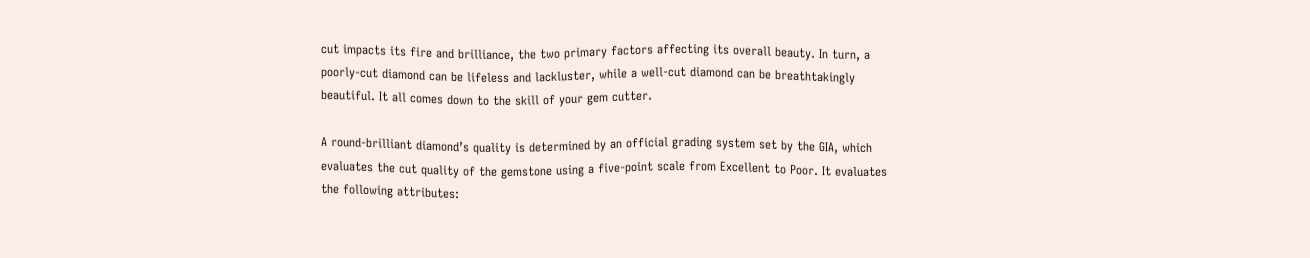cut impacts its fire and brilliance, the two primary factors affecting its overall beauty. In turn, a poorly-cut diamond can be lifeless and lackluster, while a well-cut diamond can be breathtakingly beautiful. It all comes down to the skill of your gem cutter.

A round-brilliant diamond’s quality is determined by an official grading system set by the GIA, which evaluates the cut quality of the gemstone using a five-point scale from Excellent to Poor. It evaluates the following attributes: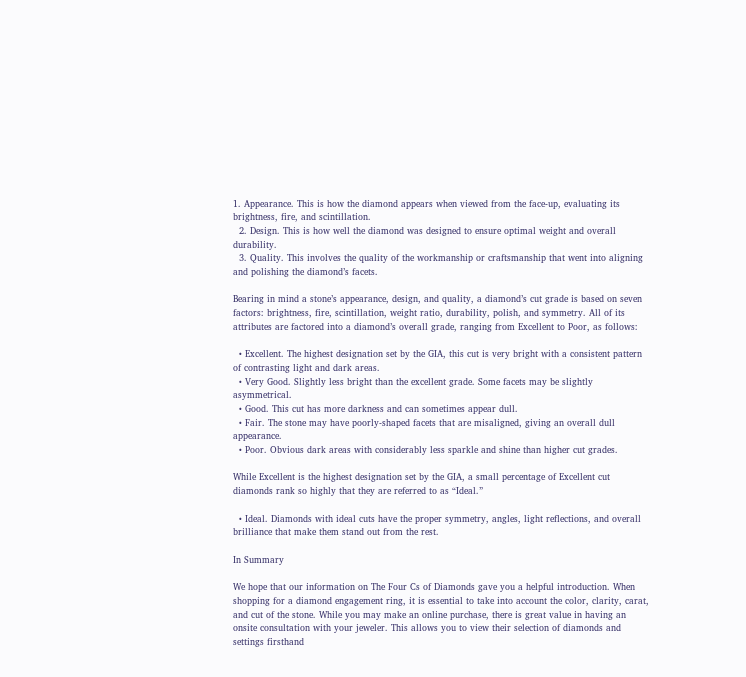1. Appearance. This is how the diamond appears when viewed from the face-up, evaluating its brightness, fire, and scintillation.
  2. Design. This is how well the diamond was designed to ensure optimal weight and overall durability.
  3. Quality. This involves the quality of the workmanship or craftsmanship that went into aligning and polishing the diamond’s facets.

Bearing in mind a stone’s appearance, design, and quality, a diamond’s cut grade is based on seven factors: brightness, fire, scintillation, weight ratio, durability, polish, and symmetry. All of its attributes are factored into a diamond’s overall grade, ranging from Excellent to Poor, as follows:

  • Excellent. The highest designation set by the GIA, this cut is very bright with a consistent pattern of contrasting light and dark areas.
  • Very Good. Slightly less bright than the excellent grade. Some facets may be slightly asymmetrical.
  • Good. This cut has more darkness and can sometimes appear dull.
  • Fair. The stone may have poorly-shaped facets that are misaligned, giving an overall dull appearance.
  • Poor. Obvious dark areas with considerably less sparkle and shine than higher cut grades.

While Excellent is the highest designation set by the GIA, a small percentage of Excellent cut diamonds rank so highly that they are referred to as “Ideal.”

  • Ideal. Diamonds with ideal cuts have the proper symmetry, angles, light reflections, and overall brilliance that make them stand out from the rest.

In Summary

We hope that our information on The Four Cs of Diamonds gave you a helpful introduction. When shopping for a diamond engagement ring, it is essential to take into account the color, clarity, carat, and cut of the stone. While you may make an online purchase, there is great value in having an onsite consultation with your jeweler. This allows you to view their selection of diamonds and settings firsthand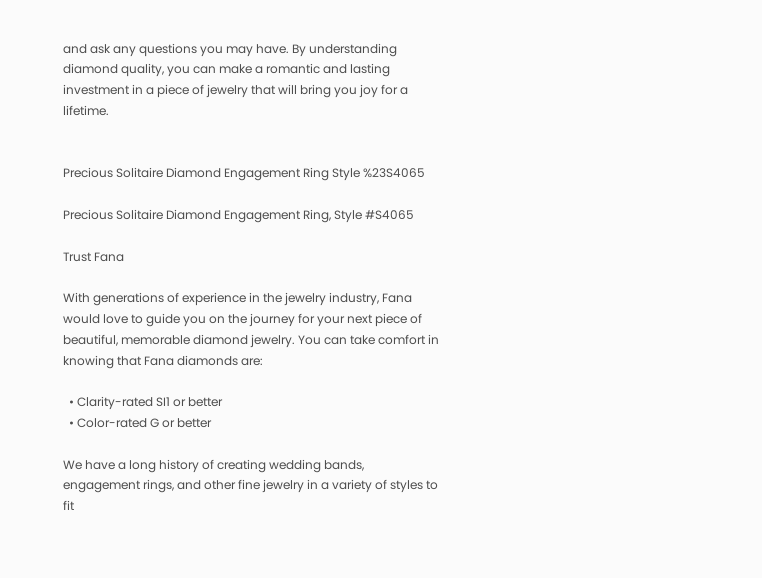and ask any questions you may have. By understanding diamond quality, you can make a romantic and lasting investment in a piece of jewelry that will bring you joy for a lifetime.


Precious Solitaire Diamond Engagement Ring Style %23S4065

Precious Solitaire Diamond Engagement Ring, Style #S4065

Trust Fana

With generations of experience in the jewelry industry, Fana would love to guide you on the journey for your next piece of beautiful, memorable diamond jewelry. You can take comfort in knowing that Fana diamonds are:

  • Clarity-rated SI1 or better
  • Color-rated G or better

We have a long history of creating wedding bands, engagement rings, and other fine jewelry in a variety of styles to fit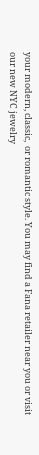your modern, classic,  or romantic style. You may find a Fana retailer near you or visit our new NYC jewelry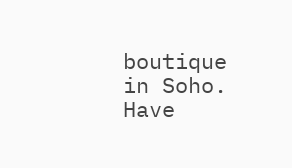boutique in Soho. Have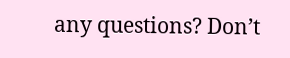any questions? Don’t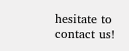hesitate to contact us!